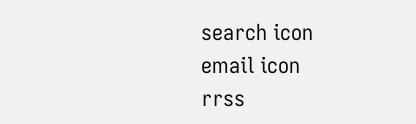search icon
email icon
rrss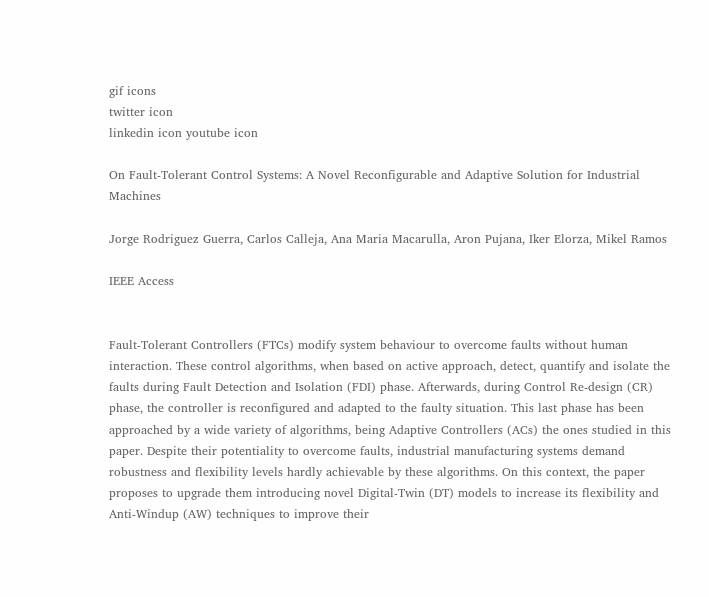gif icons
twitter icon
linkedin icon youtube icon

On Fault-Tolerant Control Systems: A Novel Reconfigurable and Adaptive Solution for Industrial Machines

Jorge Rodriguez Guerra, Carlos Calleja, Ana Maria Macarulla, Aron Pujana, Iker Elorza, Mikel Ramos

IEEE Access


Fault-Tolerant Controllers (FTCs) modify system behaviour to overcome faults without human interaction. These control algorithms, when based on active approach, detect, quantify and isolate the faults during Fault Detection and Isolation (FDI) phase. Afterwards, during Control Re-design (CR) phase, the controller is reconfigured and adapted to the faulty situation. This last phase has been approached by a wide variety of algorithms, being Adaptive Controllers (ACs) the ones studied in this paper. Despite their potentiality to overcome faults, industrial manufacturing systems demand robustness and flexibility levels hardly achievable by these algorithms. On this context, the paper proposes to upgrade them introducing novel Digital-Twin (DT) models to increase its flexibility and Anti-Windup (AW) techniques to improve their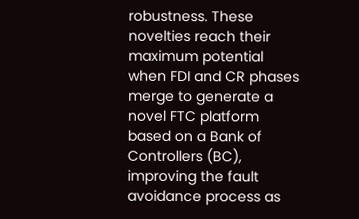robustness. These novelties reach their maximum potential when FDI and CR phases merge to generate a novel FTC platform based on a Bank of Controllers (BC), improving the fault avoidance process as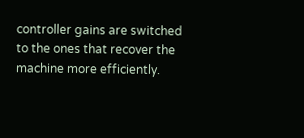controller gains are switched to the ones that recover the machine more efficiently.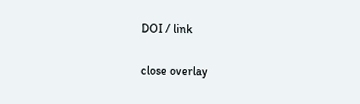DOI / link

close overlay